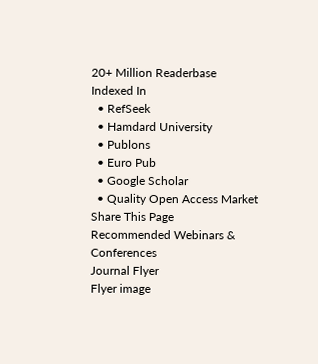20+ Million Readerbase
Indexed In
  • RefSeek
  • Hamdard University
  • Publons
  • Euro Pub
  • Google Scholar
  • Quality Open Access Market
Share This Page
Recommended Webinars & Conferences
Journal Flyer
Flyer image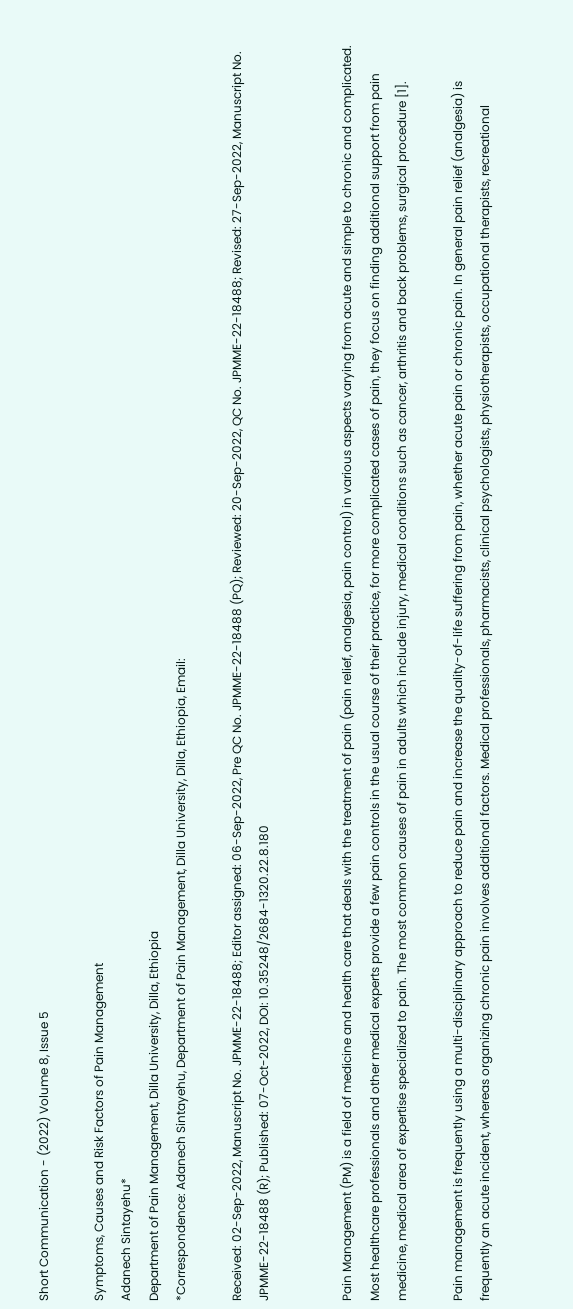Short Communication - (2022) Volume 8, Issue 5

Symptoms, Causes and Risk Factors of Pain Management
Adanech Sintayehu*
Department of Pain Management, Dilla University, Dilla, Ethiopia
*Correspondence: Adanech Sintayehu, Department of Pain Management, Dilla University, Dilla, Ethiopia, Email:

Received: 02-Sep-2022, Manuscript No. JPMME-22-18488; Editor assigned: 06-Sep-2022, Pre QC No. JPMME-22-18488 (PQ); Reviewed: 20-Sep-2022, QC No. JPMME-22-18488; Revised: 27-Sep-2022, Manuscript No. JPMME-22-18488 (R); Published: 07-Oct-2022, DOI: 10.35248/2684-1320.22.8.180


Pain Management (PM) is a field of medicine and health care that deals with the treatment of pain (pain relief, analgesia, pain control) in various aspects varying from acute and simple to chronic and complicated. Most healthcare professionals and other medical experts provide a few pain controls in the usual course of their practice, for more complicated cases of pain, they focus on finding additional support from pain medicine, medical area of expertise specialized to pain. The most common causes of pain in adults which include injury, medical conditions such as cancer, arthritis and back problems, surgical procedure [1].

Pain management is frequently using a multi-disciplinary approach to reduce pain and increase the quality-of-life suffering from pain, whether acute pain or chronic pain. In general pain relief (analgesia) is frequently an acute incident, whereas organizing chronic pain involves additional factors. Medical professionals, pharmacists, clinical psychologists, physiotherapists, occupational therapists, recreational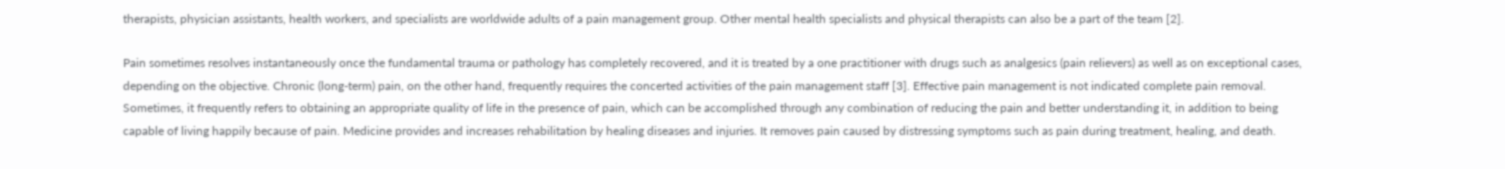therapists, physician assistants, health workers, and specialists are worldwide adults of a pain management group. Other mental health specialists and physical therapists can also be a part of the team [2].

Pain sometimes resolves instantaneously once the fundamental trauma or pathology has completely recovered, and it is treated by a one practitioner with drugs such as analgesics (pain relievers) as well as on exceptional cases, depending on the objective. Chronic (long-term) pain, on the other hand, frequently requires the concerted activities of the pain management staff [3]. Effective pain management is not indicated complete pain removal. Sometimes, it frequently refers to obtaining an appropriate quality of life in the presence of pain, which can be accomplished through any combination of reducing the pain and better understanding it, in addition to being capable of living happily because of pain. Medicine provides and increases rehabilitation by healing diseases and injuries. It removes pain caused by distressing symptoms such as pain during treatment, healing, and death.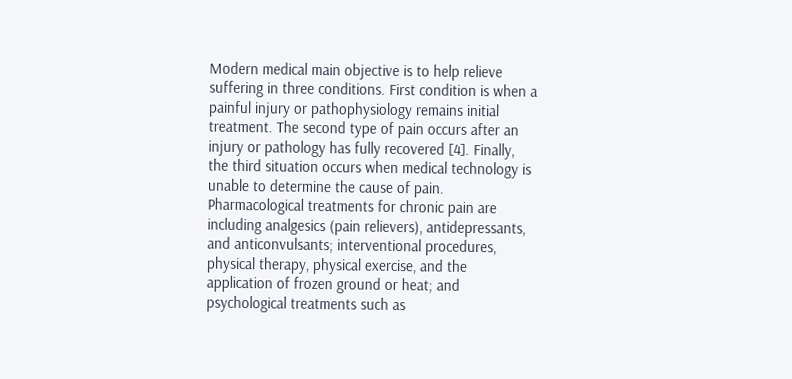Modern medical main objective is to help relieve suffering in three conditions. First condition is when a painful injury or pathophysiology remains initial treatment. The second type of pain occurs after an injury or pathology has fully recovered [4]. Finally, the third situation occurs when medical technology is unable to determine the cause of pain. Pharmacological treatments for chronic pain are including analgesics (pain relievers), antidepressants, and anticonvulsants; interventional procedures, physical therapy, physical exercise, and the application of frozen ground or heat; and psychological treatments such as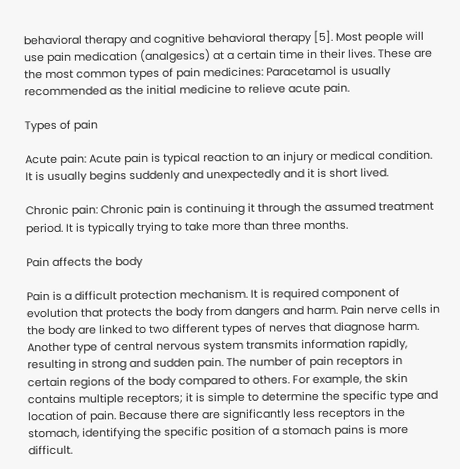behavioral therapy and cognitive behavioral therapy [5]. Most people will use pain medication (analgesics) at a certain time in their lives. These are the most common types of pain medicines: Paracetamol is usually recommended as the initial medicine to relieve acute pain.

Types of pain

Acute pain: Acute pain is typical reaction to an injury or medical condition. It is usually begins suddenly and unexpectedly and it is short lived.

Chronic pain: Chronic pain is continuing it through the assumed treatment period. It is typically trying to take more than three months.

Pain affects the body

Pain is a difficult protection mechanism. It is required component of evolution that protects the body from dangers and harm. Pain nerve cells in the body are linked to two different types of nerves that diagnose harm. Another type of central nervous system transmits information rapidly, resulting in strong and sudden pain. The number of pain receptors in certain regions of the body compared to others. For example, the skin contains multiple receptors; it is simple to determine the specific type and location of pain. Because there are significantly less receptors in the stomach, identifying the specific position of a stomach pains is more difficult.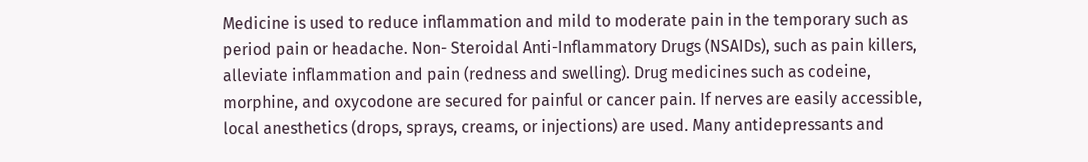Medicine is used to reduce inflammation and mild to moderate pain in the temporary such as period pain or headache. Non- Steroidal Anti-Inflammatory Drugs (NSAIDs), such as pain killers, alleviate inflammation and pain (redness and swelling). Drug medicines such as codeine, morphine, and oxycodone are secured for painful or cancer pain. If nerves are easily accessible, local anesthetics (drops, sprays, creams, or injections) are used. Many antidepressants and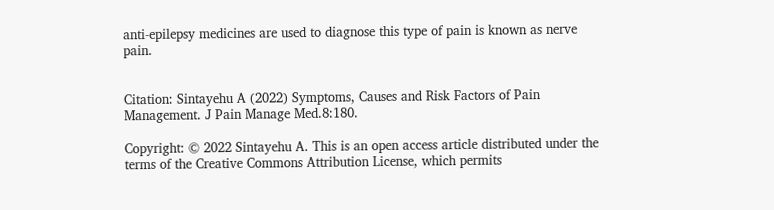anti-epilepsy medicines are used to diagnose this type of pain is known as nerve pain.


Citation: Sintayehu A (2022) Symptoms, Causes and Risk Factors of Pain Management. J Pain Manage Med.8:180.

Copyright: © 2022 Sintayehu A. This is an open access article distributed under the terms of the Creative Commons Attribution License, which permits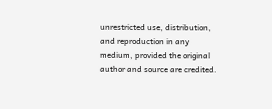unrestricted use, distribution, and reproduction in any medium, provided the original author and source are credited.